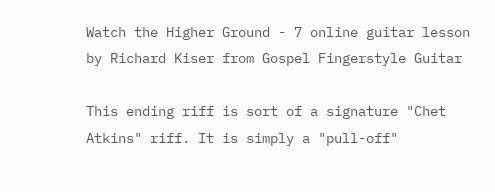Watch the Higher Ground - 7 online guitar lesson by Richard Kiser from Gospel Fingerstyle Guitar

This ending riff is sort of a signature "Chet Atkins" riff. It is simply a "pull-off"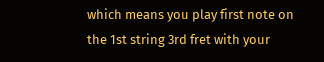which means you play first note on the 1st string 3rd fret with your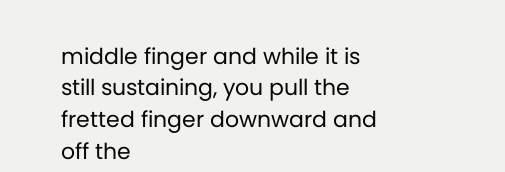middle finger and while it is still sustaining, you pull the fretted finger downward and off the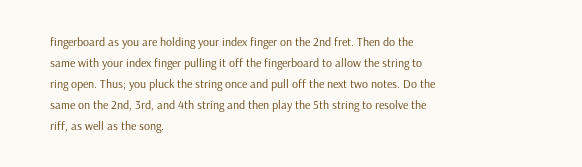fingerboard as you are holding your index finger on the 2nd fret. Then do the same with your index finger pulling it off the fingerboard to allow the string to ring open. Thus; you pluck the string once and pull off the next two notes. Do the same on the 2nd, 3rd, and 4th string and then play the 5th string to resolve the riff, as well as the song.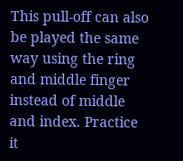This pull-off can also be played the same way using the ring and middle finger instead of middle and index. Practice it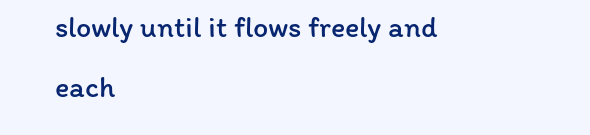slowly until it flows freely and each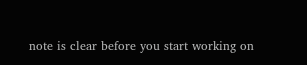note is clear before you start working on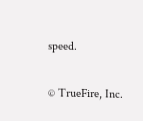speed.

© TrueFire, Inc.